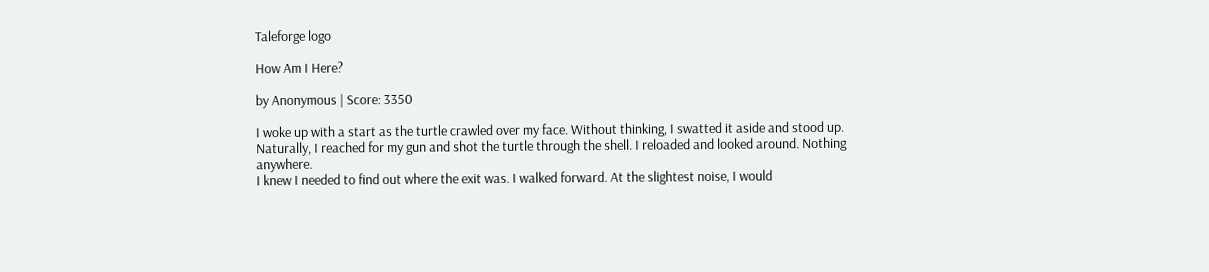Taleforge logo

How Am I Here?

by Anonymous | Score: 3350

I woke up with a start as the turtle crawled over my face. Without thinking, I swatted it aside and stood up. Naturally, I reached for my gun and shot the turtle through the shell. I reloaded and looked around. Nothing anywhere.
I knew I needed to find out where the exit was. I walked forward. At the slightest noise, I would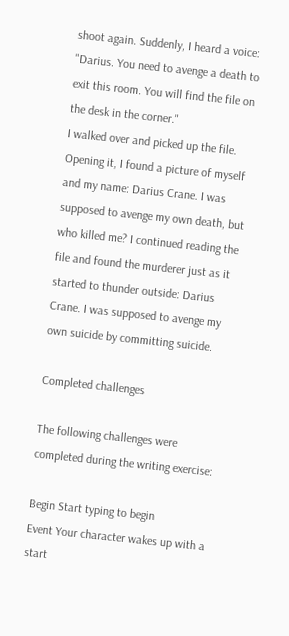shoot again. Suddenly, I heard a voice: "Darius. You need to avenge a death to exit this room. You will find the file on the desk in the corner."
I walked over and picked up the file. Opening it, I found a picture of myself and my name: Darius Crane. I was supposed to avenge my own death, but who killed me? I continued reading the file and found the murderer just as it started to thunder outside: Darius Crane. I was supposed to avenge my own suicide by committing suicide.

Completed challenges

The following challenges were completed during the writing exercise:

Begin Start typing to begin
Event Your character wakes up with a start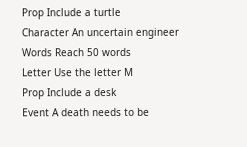Prop Include a turtle
Character An uncertain engineer
Words Reach 50 words
Letter Use the letter M
Prop Include a desk
Event A death needs to be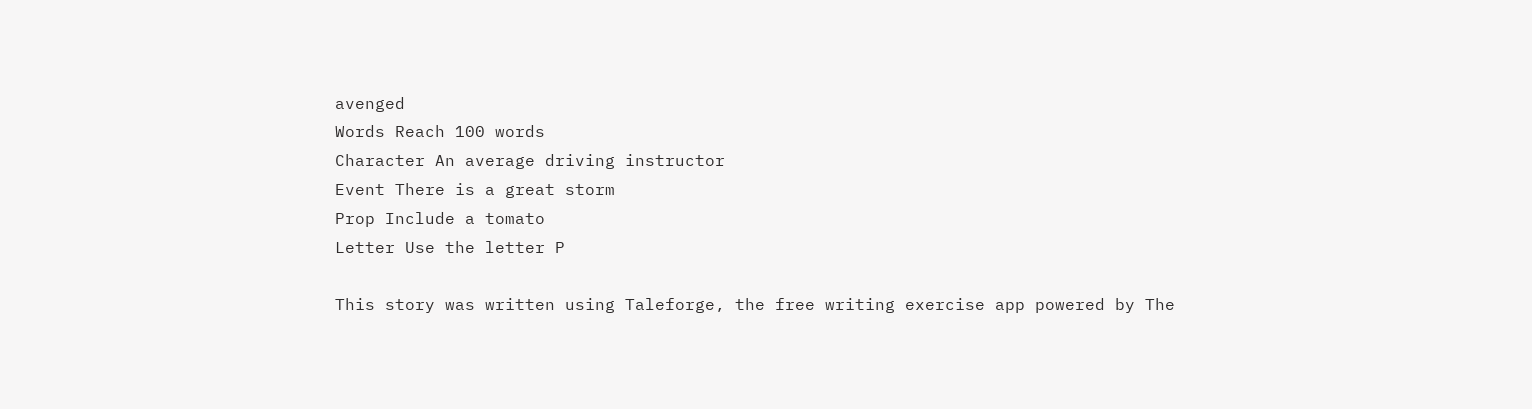avenged
Words Reach 100 words
Character An average driving instructor
Event There is a great storm
Prop Include a tomato
Letter Use the letter P

This story was written using Taleforge, the free writing exercise app powered by The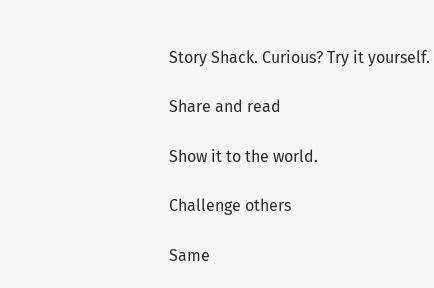Story Shack. Curious? Try it yourself.

Share and read

Show it to the world.

Challenge others

Same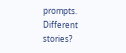prompts. Different stories?